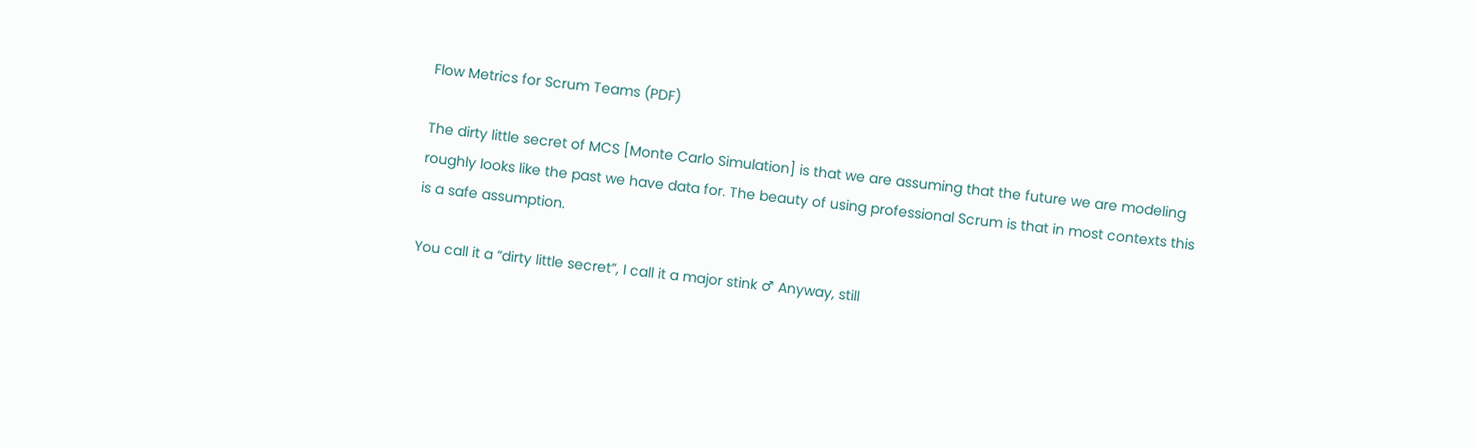Flow Metrics for Scrum Teams (PDF)

The dirty little secret of MCS [Monte Carlo Simulation] is that we are assuming that the future we are modeling roughly looks like the past we have data for. The beauty of using professional Scrum is that in most contexts this is a safe assumption.

You call it a “dirty little secret”, I call it a major stink ♂ Anyway, still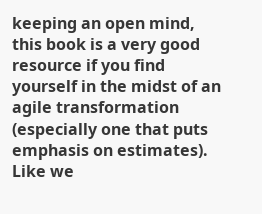keeping an open mind, this book is a very good resource if you find yourself in the midst of an agile transformation (especially one that puts emphasis on estimates). Like we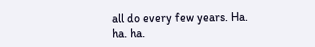all do every few years. Ha. ha. ha.